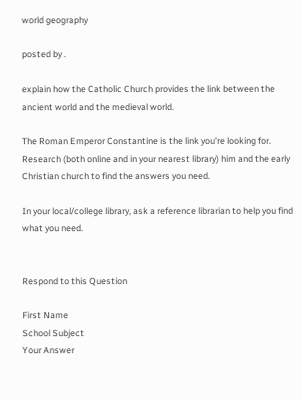world geography

posted by .

explain how the Catholic Church provides the link between the ancient world and the medieval world.

The Roman Emperor Constantine is the link you're looking for. Research (both online and in your nearest library) him and the early Christian church to find the answers you need.

In your local/college library, ask a reference librarian to help you find what you need.


Respond to this Question

First Name
School Subject
Your Answer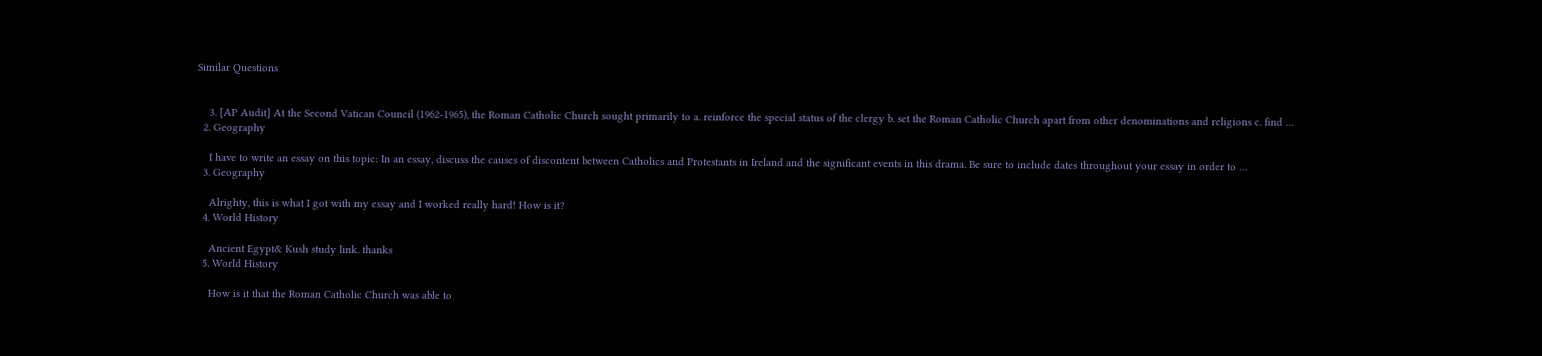Similar Questions


    3. [AP Audit] At the Second Vatican Council (1962-1965), the Roman Catholic Church sought primarily to a. reinforce the special status of the clergy b. set the Roman Catholic Church apart from other denominations and religions c. find …
  2. Geography

    I have to write an essay on this topic: In an essay, discuss the causes of discontent between Catholics and Protestants in Ireland and the significant events in this drama. Be sure to include dates throughout your essay in order to …
  3. Geography

    Alrighty, this is what I got with my essay and I worked really hard! How is it?
  4. World History

    Ancient Egypt& Kush study link. thanks
  5. World History

    How is it that the Roman Catholic Church was able to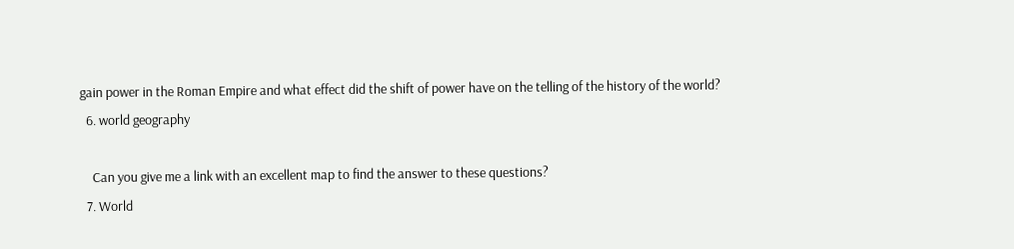gain power in the Roman Empire and what effect did the shift of power have on the telling of the history of the world?
  6. world geography

    Can you give me a link with an excellent map to find the answer to these questions?
  7. World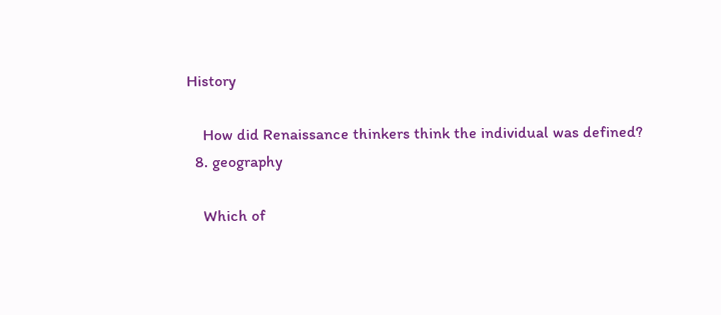History

    How did Renaissance thinkers think the individual was defined?
  8. geography

    Which of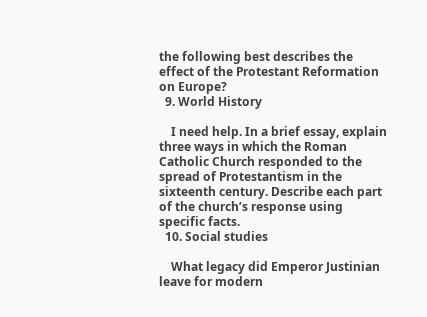the following best describes the effect of the Protestant Reformation on Europe?
  9. World History

    I need help. In a brief essay, explain three ways in which the Roman Catholic Church responded to the spread of Protestantism in the sixteenth century. Describe each part of the church’s response using specific facts.
  10. Social studies

    What legacy did Emperor Justinian leave for modern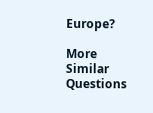Europe?

More Similar Questions